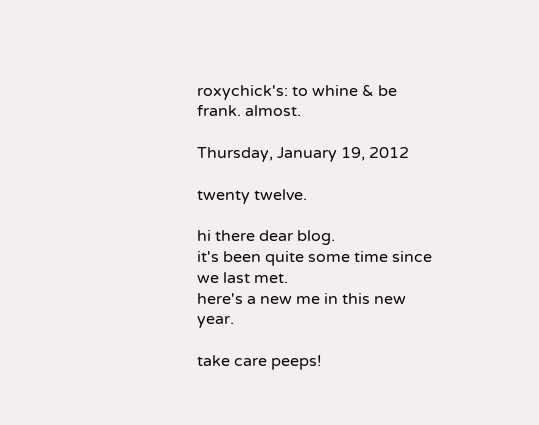roxychick's: to whine & be frank. almost.

Thursday, January 19, 2012

twenty twelve.

hi there dear blog.
it's been quite some time since we last met.
here's a new me in this new year.

take care peeps!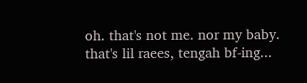oh. that's not me. nor my baby.
that's lil raees, tengah bf-ing...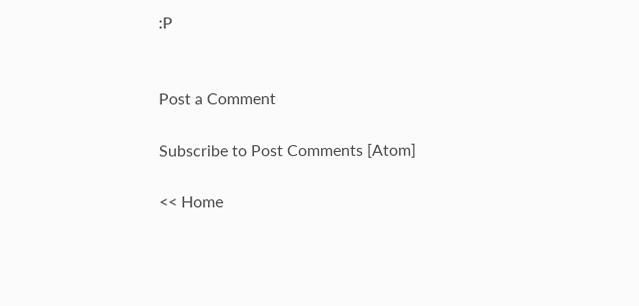:P


Post a Comment

Subscribe to Post Comments [Atom]

<< Home